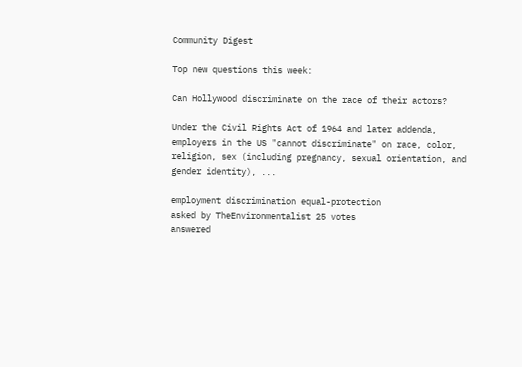Community Digest

Top new questions this week:

Can Hollywood discriminate on the race of their actors?

Under the Civil Rights Act of 1964 and later addenda, employers in the US "cannot discriminate" on race, color, religion, sex (including pregnancy, sexual orientation, and gender identity), ...

employment discrimination equal-protection
asked by TheEnvironmentalist 25 votes
answered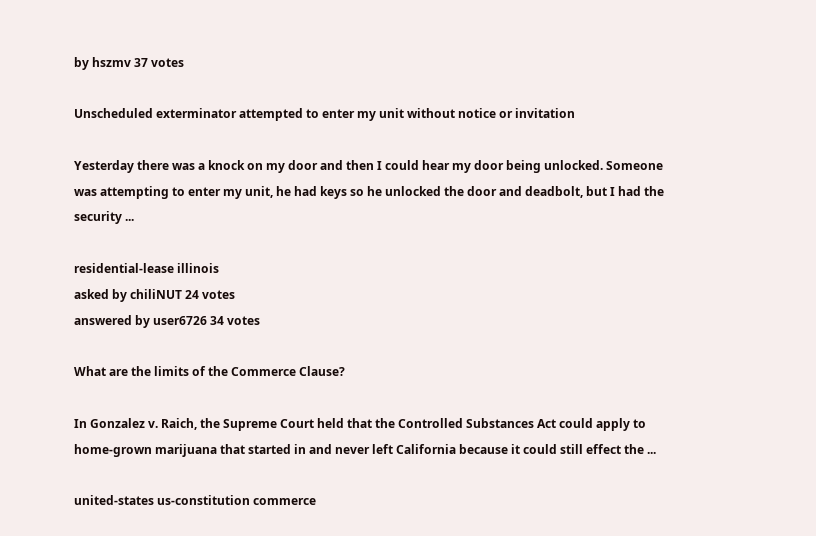by hszmv 37 votes

Unscheduled exterminator attempted to enter my unit without notice or invitation

Yesterday there was a knock on my door and then I could hear my door being unlocked. Someone was attempting to enter my unit, he had keys so he unlocked the door and deadbolt, but I had the security ...

residential-lease illinois
asked by chiliNUT 24 votes
answered by user6726 34 votes

What are the limits of the Commerce Clause?

In Gonzalez v. Raich, the Supreme Court held that the Controlled Substances Act could apply to home-grown marijuana that started in and never left California because it could still effect the ...

united-states us-constitution commerce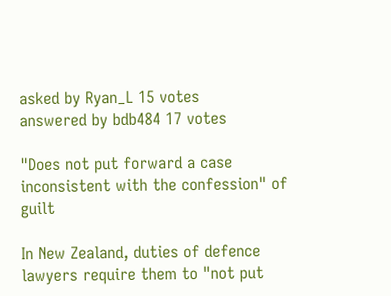asked by Ryan_L 15 votes
answered by bdb484 17 votes

"Does not put forward a case inconsistent with the confession" of guilt

In New Zealand, duties of defence lawyers require them to "not put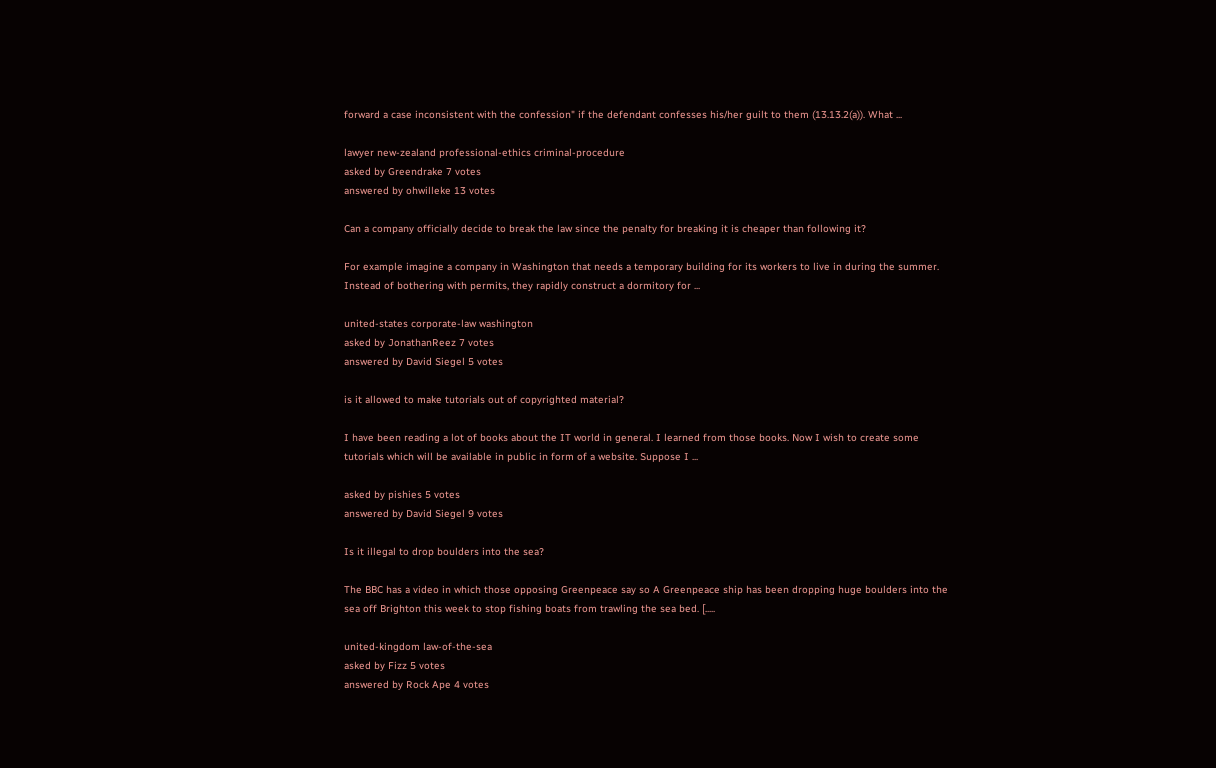forward a case inconsistent with the confession" if the defendant confesses his/her guilt to them (13.13.2(a)). What ...

lawyer new-zealand professional-ethics criminal-procedure
asked by Greendrake 7 votes
answered by ohwilleke 13 votes

Can a company officially decide to break the law since the penalty for breaking it is cheaper than following it?

For example imagine a company in Washington that needs a temporary building for its workers to live in during the summer. Instead of bothering with permits, they rapidly construct a dormitory for ...

united-states corporate-law washington
asked by JonathanReez 7 votes
answered by David Siegel 5 votes

is it allowed to make tutorials out of copyrighted material?

I have been reading a lot of books about the IT world in general. I learned from those books. Now I wish to create some tutorials which will be available in public in form of a website. Suppose I ...

asked by pishies 5 votes
answered by David Siegel 9 votes

Is it illegal to drop boulders into the sea?

The BBC has a video in which those opposing Greenpeace say so A Greenpeace ship has been dropping huge boulders into the sea off Brighton this week to stop fishing boats from trawling the sea bed. [.....

united-kingdom law-of-the-sea
asked by Fizz 5 votes
answered by Rock Ape 4 votes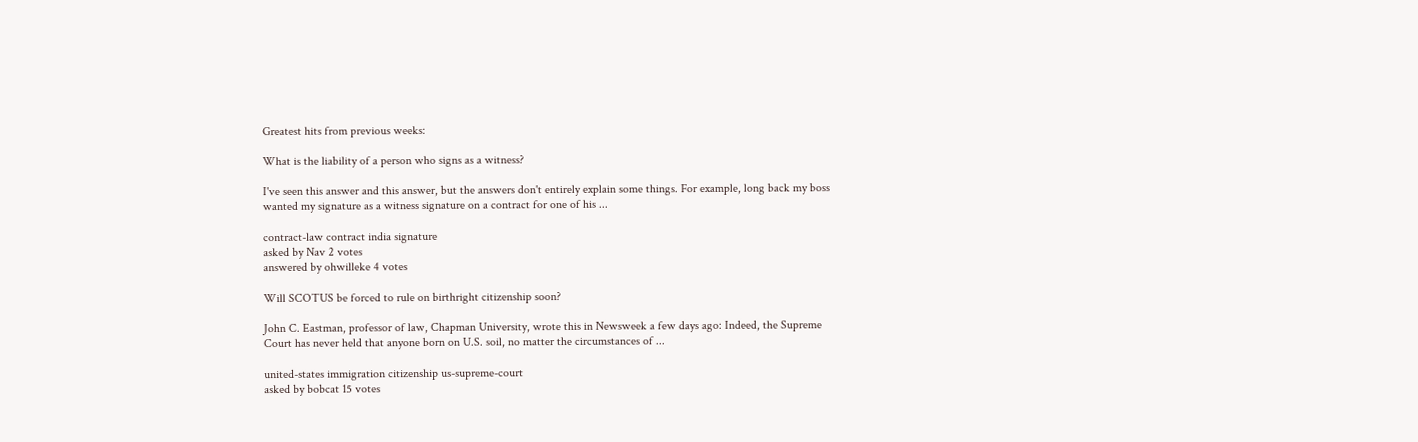Greatest hits from previous weeks:

What is the liability of a person who signs as a witness?

I've seen this answer and this answer, but the answers don't entirely explain some things. For example, long back my boss wanted my signature as a witness signature on a contract for one of his ...

contract-law contract india signature
asked by Nav 2 votes
answered by ohwilleke 4 votes

Will SCOTUS be forced to rule on birthright citizenship soon?

John C. Eastman, professor of law, Chapman University, wrote this in Newsweek a few days ago: Indeed, the Supreme Court has never held that anyone born on U.S. soil, no matter the circumstances of ...

united-states immigration citizenship us-supreme-court
asked by bobcat 15 votes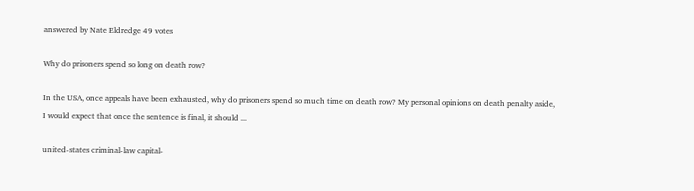answered by Nate Eldredge 49 votes

Why do prisoners spend so long on death row?

In the USA, once appeals have been exhausted, why do prisoners spend so much time on death row? My personal opinions on death penalty aside, I would expect that once the sentence is final, it should ...

united-states criminal-law capital-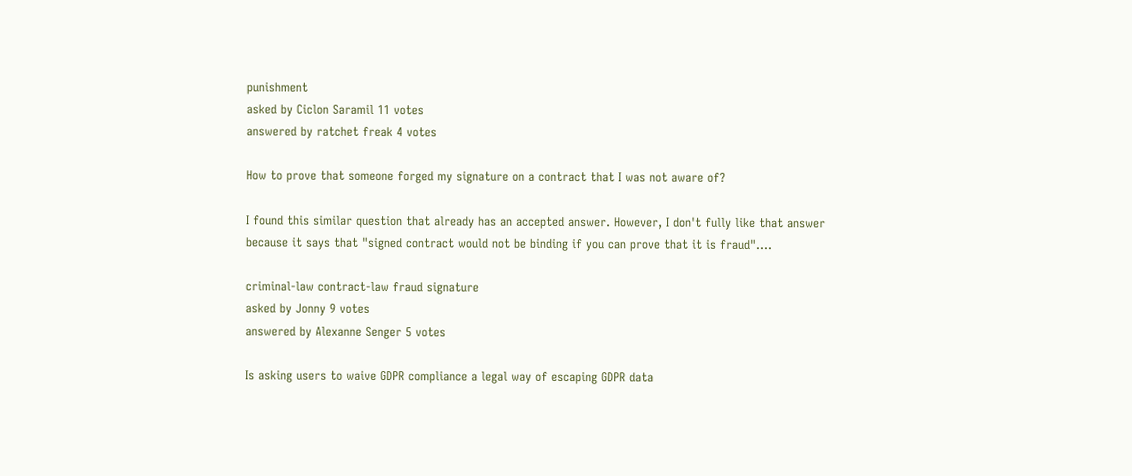punishment
asked by Ciclon Saramil 11 votes
answered by ratchet freak 4 votes

How to prove that someone forged my signature on a contract that I was not aware of?

I found this similar question that already has an accepted answer. However, I don't fully like that answer because it says that "signed contract would not be binding if you can prove that it is fraud"....

criminal-law contract-law fraud signature
asked by Jonny 9 votes
answered by Alexanne Senger 5 votes

Is asking users to waive GDPR compliance a legal way of escaping GDPR data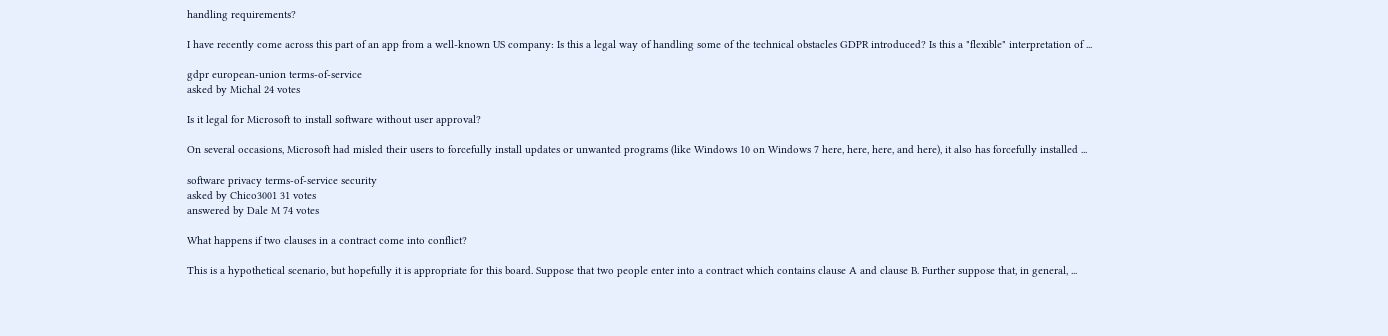handling requirements?

I have recently come across this part of an app from a well-known US company: Is this a legal way of handling some of the technical obstacles GDPR introduced? Is this a "flexible" interpretation of ...

gdpr european-union terms-of-service
asked by Michal 24 votes

Is it legal for Microsoft to install software without user approval?

On several occasions, Microsoft had misled their users to forcefully install updates or unwanted programs (like Windows 10 on Windows 7 here, here, here, and here), it also has forcefully installed ...

software privacy terms-of-service security
asked by Chico3001 31 votes
answered by Dale M 74 votes

What happens if two clauses in a contract come into conflict?

This is a hypothetical scenario, but hopefully it is appropriate for this board. Suppose that two people enter into a contract which contains clause A and clause B. Further suppose that, in general, ...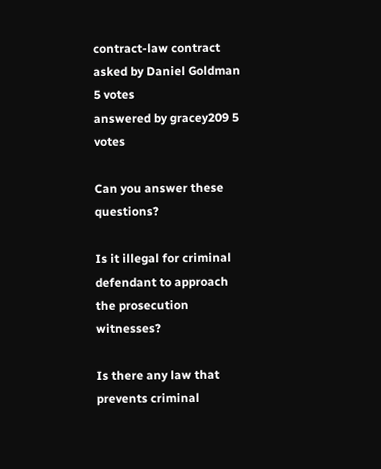contract-law contract
asked by Daniel Goldman 5 votes
answered by gracey209 5 votes

Can you answer these questions?

Is it illegal for criminal defendant to approach the prosecution witnesses?

Is there any law that prevents criminal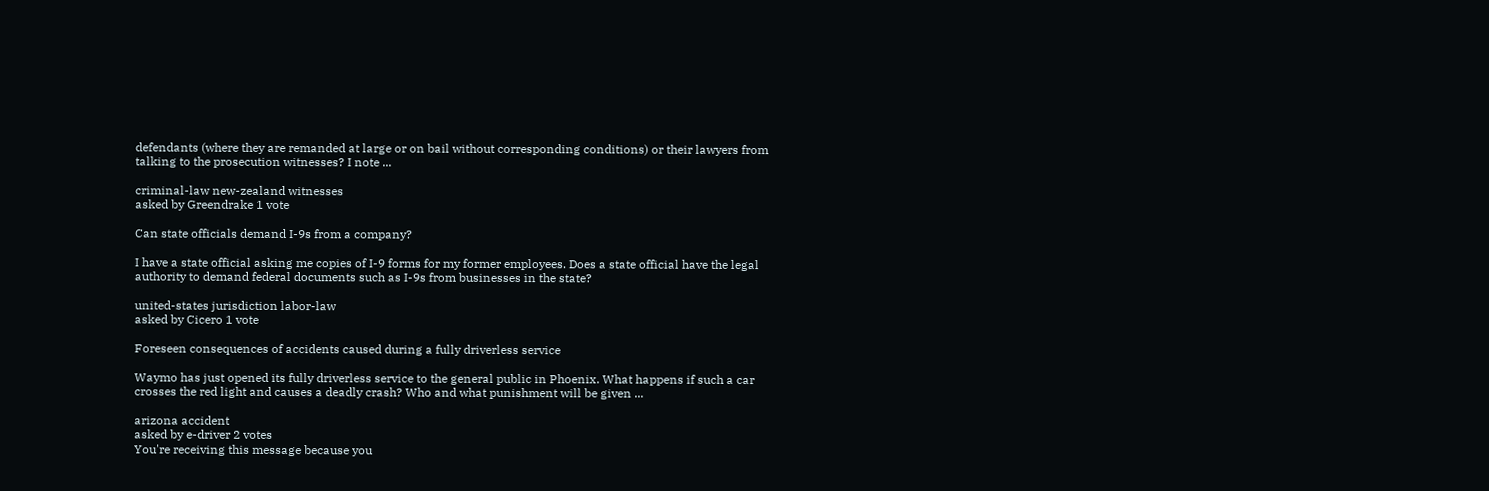defendants (where they are remanded at large or on bail without corresponding conditions) or their lawyers from talking to the prosecution witnesses? I note ...

criminal-law new-zealand witnesses
asked by Greendrake 1 vote

Can state officials demand I-9s from a company?

I have a state official asking me copies of I-9 forms for my former employees. Does a state official have the legal authority to demand federal documents such as I-9s from businesses in the state?

united-states jurisdiction labor-law
asked by Cicero 1 vote

Foreseen consequences of accidents caused during a fully driverless service

Waymo has just opened its fully driverless service to the general public in Phoenix. What happens if such a car crosses the red light and causes a deadly crash? Who and what punishment will be given ...

arizona accident
asked by e-driver 2 votes
You're receiving this message because you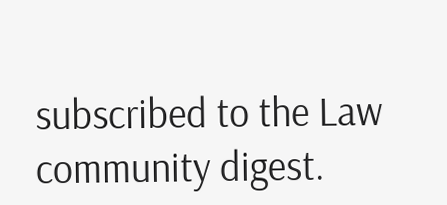subscribed to the Law community digest.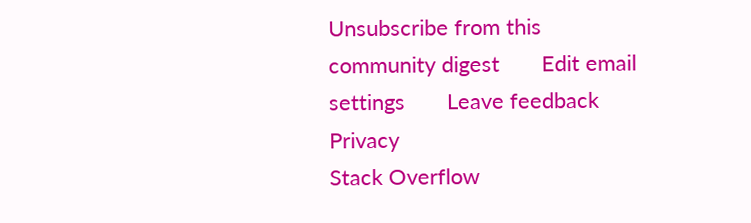Unsubscribe from this community digest       Edit email settings       Leave feedback       Privacy
Stack Overflow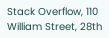Stack Overflow, 110 William Street, 28th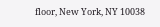floor, New York, NY 10038